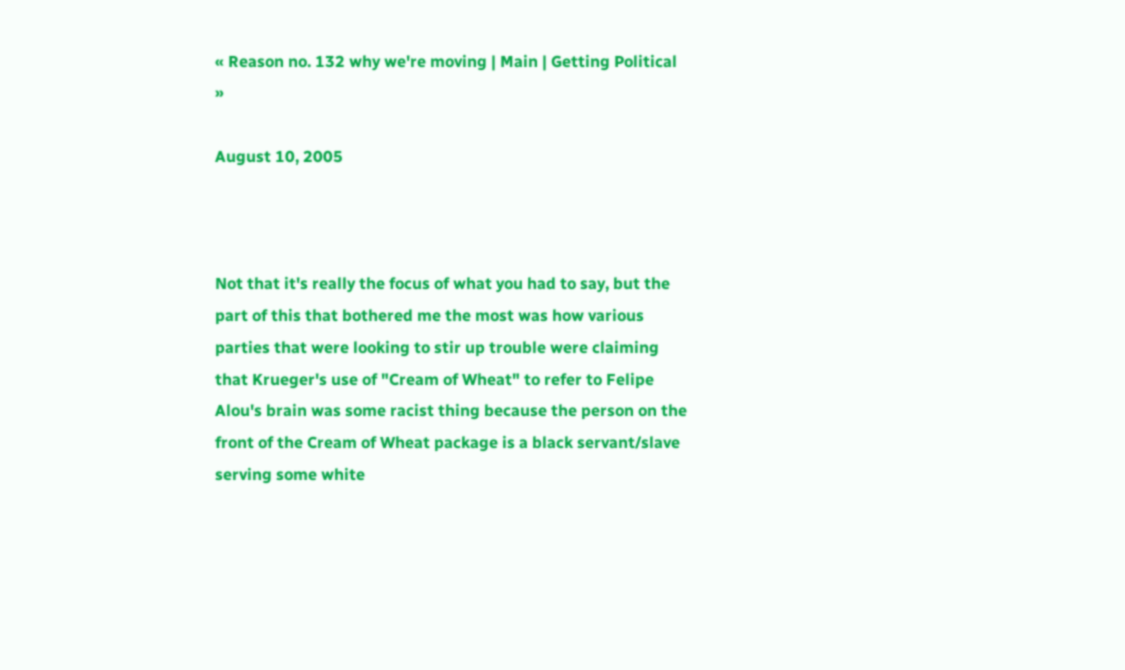« Reason no. 132 why we're moving | Main | Getting Political »

August 10, 2005



Not that it's really the focus of what you had to say, but the part of this that bothered me the most was how various parties that were looking to stir up trouble were claiming that Krueger's use of "Cream of Wheat" to refer to Felipe Alou's brain was some racist thing because the person on the front of the Cream of Wheat package is a black servant/slave serving some white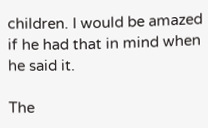children. I would be amazed if he had that in mind when he said it.

The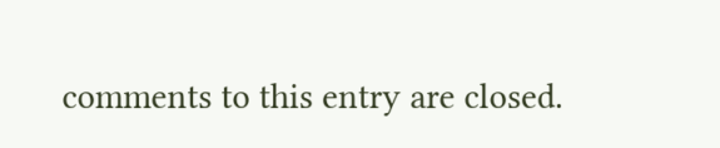comments to this entry are closed.